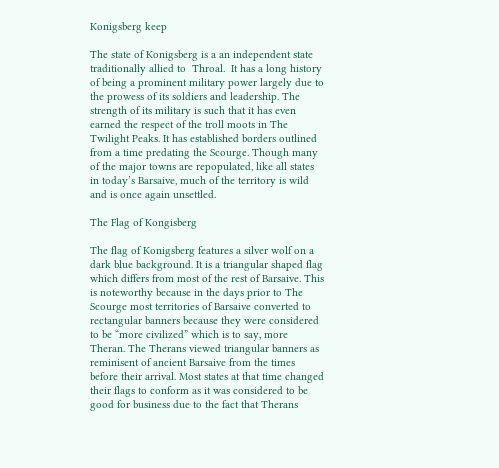Konigsberg keep

The state of Konigsberg is a an independent state traditionally allied to  Throal.  It has a long history of being a prominent military power largely due to the prowess of its soldiers and leadership. The strength of its military is such that it has even earned the respect of the troll moots in The Twilight Peaks. It has established borders outlined from a time predating the Scourge. Though many of the major towns are repopulated, like all states in today’s Barsaive, much of the territory is wild and is once again unsettled.

The Flag of Kongisberg

The flag of Konigsberg features a silver wolf on a dark blue background. It is a triangular shaped flag which differs from most of the rest of Barsaive. This is noteworthy because in the days prior to The Scourge most territories of Barsaive converted to rectangular banners because they were considered to be “more civilized” which is to say, more Theran. The Therans viewed triangular banners as reminisent of ancient Barsaive from the times before their arrival. Most states at that time changed their flags to conform as it was considered to be good for business due to the fact that Therans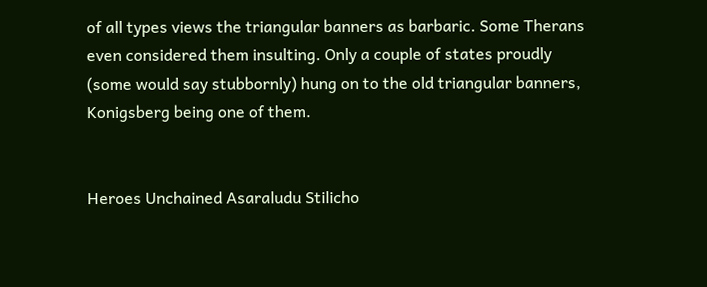of all types views the triangular banners as barbaric. Some Therans even considered them insulting. Only a couple of states proudly (some would say stubbornly) hung on to the old triangular banners, Konigsberg being one of them.


Heroes Unchained Asaraludu Stilicho